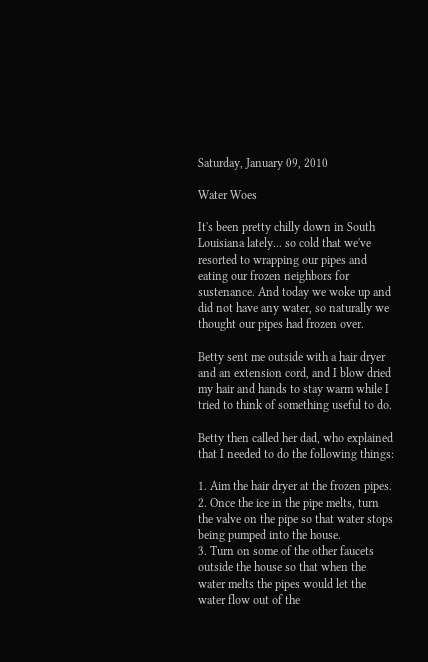Saturday, January 09, 2010

Water Woes

It's been pretty chilly down in South Louisiana lately... so cold that we've resorted to wrapping our pipes and eating our frozen neighbors for sustenance. And today we woke up and did not have any water, so naturally we thought our pipes had frozen over.

Betty sent me outside with a hair dryer and an extension cord, and I blow dried my hair and hands to stay warm while I tried to think of something useful to do.

Betty then called her dad, who explained that I needed to do the following things:

1. Aim the hair dryer at the frozen pipes.
2. Once the ice in the pipe melts, turn the valve on the pipe so that water stops being pumped into the house.
3. Turn on some of the other faucets outside the house so that when the water melts the pipes would let the water flow out of the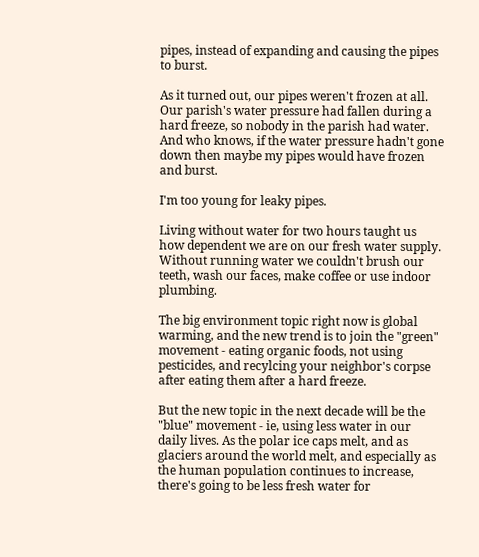pipes, instead of expanding and causing the pipes to burst.

As it turned out, our pipes weren't frozen at all. Our parish's water pressure had fallen during a hard freeze, so nobody in the parish had water. And who knows, if the water pressure hadn't gone down then maybe my pipes would have frozen and burst.

I'm too young for leaky pipes.

Living without water for two hours taught us how dependent we are on our fresh water supply. Without running water we couldn't brush our teeth, wash our faces, make coffee or use indoor plumbing.

The big environment topic right now is global warming, and the new trend is to join the "green" movement - eating organic foods, not using pesticides, and recylcing your neighbor's corpse after eating them after a hard freeze.

But the new topic in the next decade will be the "blue" movement - ie, using less water in our daily lives. As the polar ice caps melt, and as glaciers around the world melt, and especially as the human population continues to increase, there's going to be less fresh water for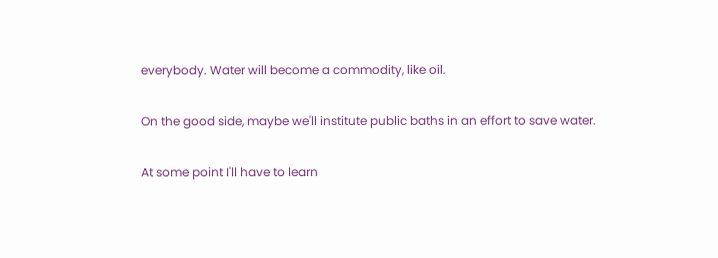everybody. Water will become a commodity, like oil.

On the good side, maybe we'll institute public baths in an effort to save water.

At some point I'll have to learn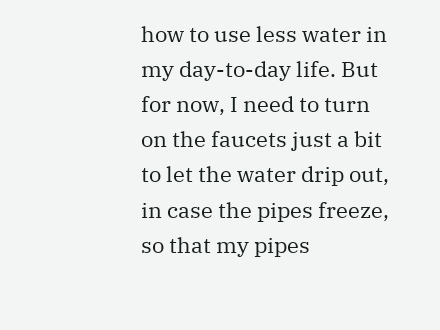how to use less water in my day-to-day life. But for now, I need to turn on the faucets just a bit to let the water drip out, in case the pipes freeze, so that my pipes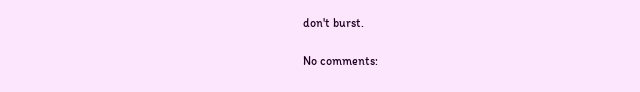don't burst.

No comments: